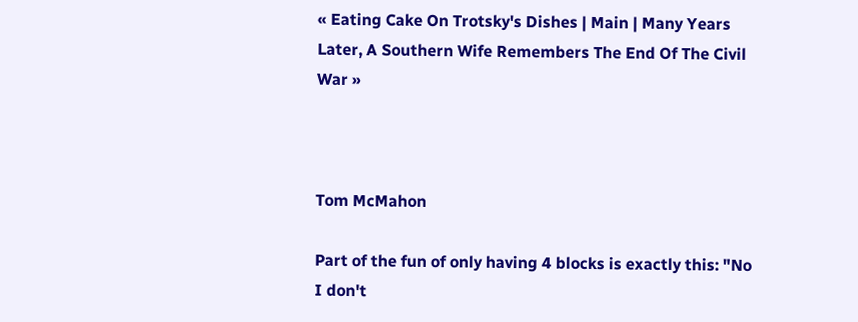« Eating Cake On Trotsky's Dishes | Main | Many Years Later, A Southern Wife Remembers The End Of The Civil War »



Tom McMahon

Part of the fun of only having 4 blocks is exactly this: "No I don't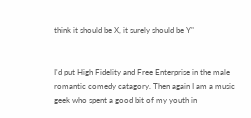think it should be X, it surely should be Y"


I'd put High Fidelity and Free Enterprise in the male romantic comedy catagory. Then again I am a music geek who spent a good bit of my youth in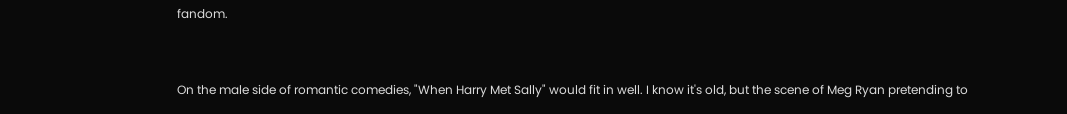fandom.


On the male side of romantic comedies, "When Harry Met Sally" would fit in well. I know it's old, but the scene of Meg Ryan pretending to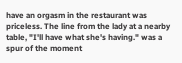have an orgasm in the restaurant was priceless. The line from the lady at a nearby table, "I'll have what she's having." was a spur of the moment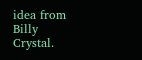idea from Billy Crystal.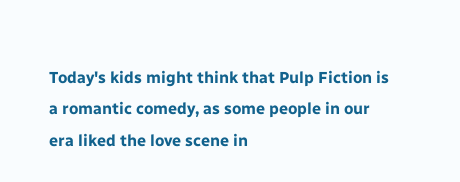Today's kids might think that Pulp Fiction is a romantic comedy, as some people in our era liked the love scene in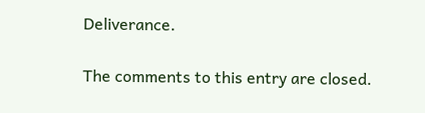Deliverance.

The comments to this entry are closed.